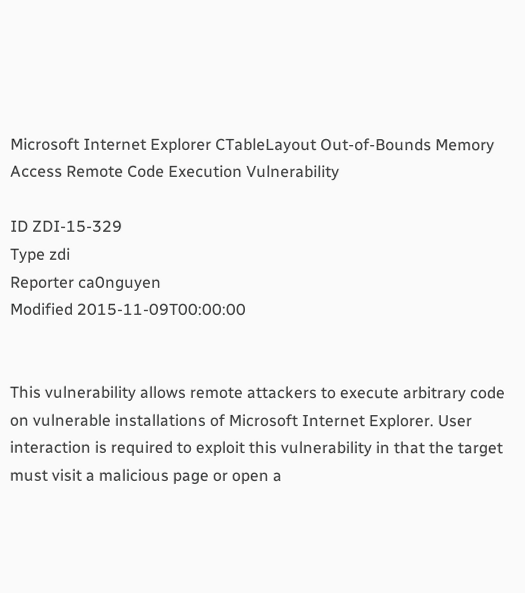Microsoft Internet Explorer CTableLayout Out-of-Bounds Memory Access Remote Code Execution Vulnerability

ID ZDI-15-329
Type zdi
Reporter ca0nguyen
Modified 2015-11-09T00:00:00


This vulnerability allows remote attackers to execute arbitrary code on vulnerable installations of Microsoft Internet Explorer. User interaction is required to exploit this vulnerability in that the target must visit a malicious page or open a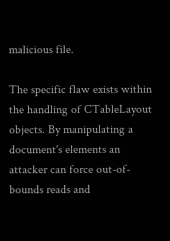malicious file.

The specific flaw exists within the handling of CTableLayout objects. By manipulating a document's elements an attacker can force out-of-bounds reads and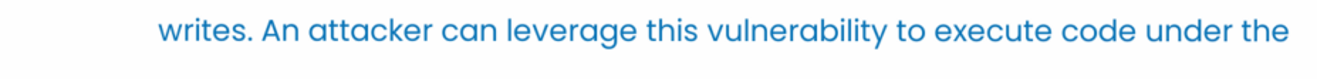writes. An attacker can leverage this vulnerability to execute code under the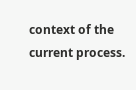context of the current process.